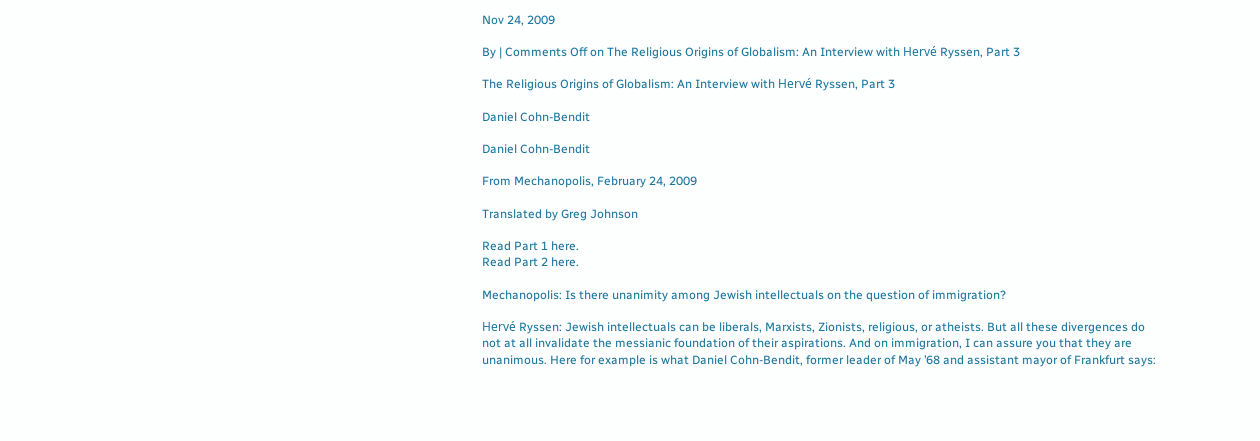Nov 24, 2009

By | Comments Off on The Religious Origins of Globalism: An Interview with Hervé Ryssen, Part 3

The Religious Origins of Globalism: An Interview with Hervé Ryssen, Part 3

Daniel Cohn-Bendit

Daniel Cohn-Bendit

From Mechanopolis, February 24, 2009

Translated by Greg Johnson

Read Part 1 here.
Read Part 2 here.

Mechanopolis: Is there unanimity among Jewish intellectuals on the question of immigration?

Hervé Ryssen: Jewish intellectuals can be liberals, Marxists, Zionists, religious, or atheists. But all these divergences do not at all invalidate the messianic foundation of their aspirations. And on immigration, I can assure you that they are unanimous. Here for example is what Daniel Cohn-Bendit, former leader of May ’68 and assistant mayor of Frankfurt says: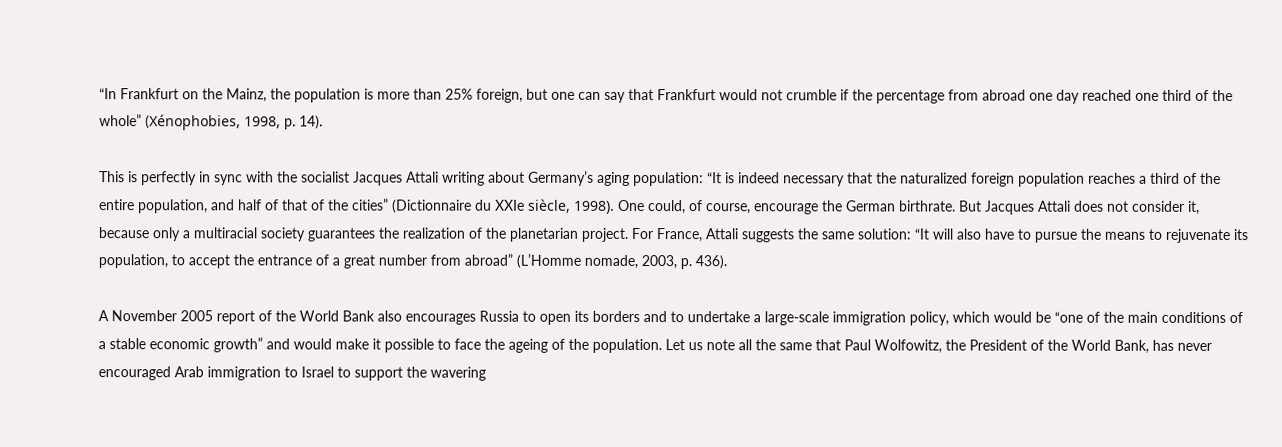“In Frankfurt on the Mainz, the population is more than 25% foreign, but one can say that Frankfurt would not crumble if the percentage from abroad one day reached one third of the whole” (Xénophobies, 1998, p. 14).

This is perfectly in sync with the socialist Jacques Attali writing about Germany’s aging population: “It is indeed necessary that the naturalized foreign population reaches a third of the entire population, and half of that of the cities” (Dictionnaire du XXIe siècle, 1998). One could, of course, encourage the German birthrate. But Jacques Attali does not consider it, because only a multiracial society guarantees the realization of the planetarian project. For France, Attali suggests the same solution: “It will also have to pursue the means to rejuvenate its population, to accept the entrance of a great number from abroad” (L’Homme nomade, 2003, p. 436).

A November 2005 report of the World Bank also encourages Russia to open its borders and to undertake a large-scale immigration policy, which would be “one of the main conditions of a stable economic growth” and would make it possible to face the ageing of the population. Let us note all the same that Paul Wolfowitz, the President of the World Bank, has never encouraged Arab immigration to Israel to support the wavering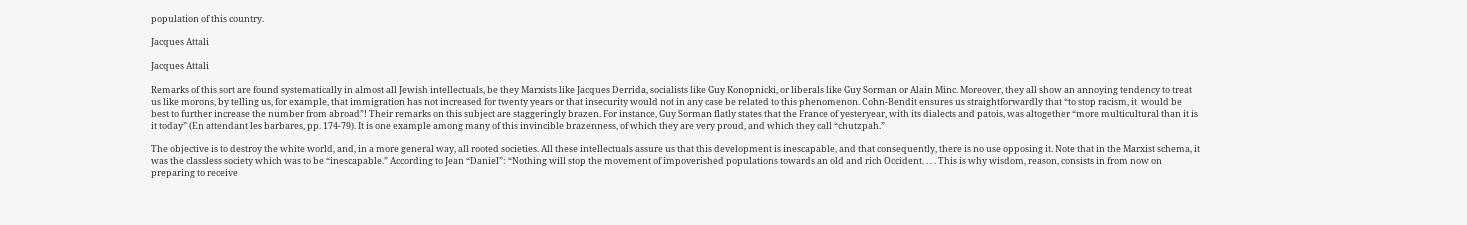population of this country.

Jacques Attali

Jacques Attali

Remarks of this sort are found systematically in almost all Jewish intellectuals, be they Marxists like Jacques Derrida, socialists like Guy Konopnicki, or liberals like Guy Sorman or Alain Minc. Moreover, they all show an annoying tendency to treat us like morons, by telling us, for example, that immigration has not increased for twenty years or that insecurity would not in any case be related to this phenomenon. Cohn-Bendit ensures us straightforwardly that “to stop racism, it  would be best to further increase the number from abroad”! Their remarks on this subject are staggeringly brazen. For instance, Guy Sorman flatly states that the France of yesteryear, with its dialects and patois, was altogether “more multicultural than it is it today” (En attendant les barbares, pp. 174-79). It is one example among many of this invincible brazenness, of which they are very proud, and which they call “chutzpah.”

The objective is to destroy the white world, and, in a more general way, all rooted societies. All these intellectuals assure us that this development is inescapable, and that consequently, there is no use opposing it. Note that in the Marxist schema, it was the classless society which was to be “inescapable.” According to Jean “Daniel”: “Nothing will stop the movement of impoverished populations towards an old and rich Occident. . . . This is why wisdom, reason, consists in from now on preparing to receive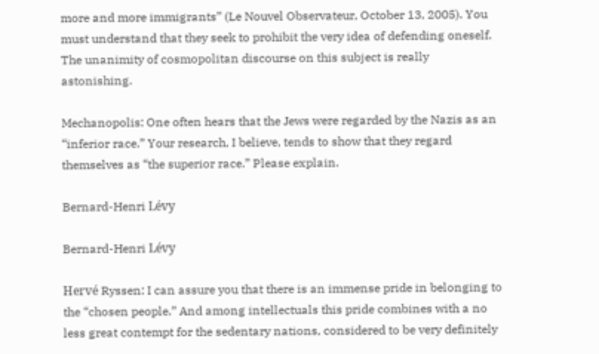more and more immigrants” (Le Nouvel Observateur, October 13, 2005). You must understand that they seek to prohibit the very idea of defending oneself. The unanimity of cosmopolitan discourse on this subject is really astonishing.

Mechanopolis: One often hears that the Jews were regarded by the Nazis as an “inferior race.” Your research, I believe, tends to show that they regard themselves as “the superior race.” Please explain.

Bernard-Henri Lévy

Bernard-Henri Lévy

Hervé Ryssen: I can assure you that there is an immense pride in belonging to the “chosen people.” And among intellectuals this pride combines with a no less great contempt for the sedentary nations, considered to be very definitely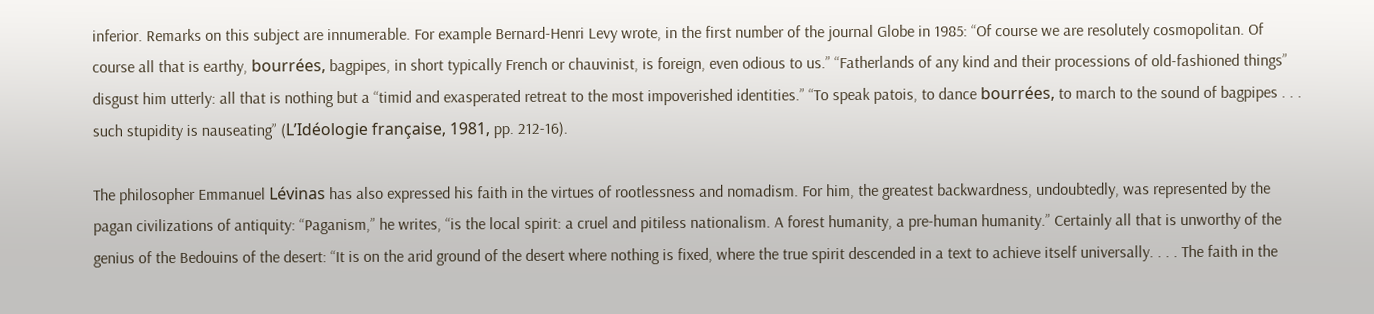inferior. Remarks on this subject are innumerable. For example Bernard-Henri Levy wrote, in the first number of the journal Globe in 1985: “Of course we are resolutely cosmopolitan. Of course all that is earthy, bourrées, bagpipes, in short typically French or chauvinist, is foreign, even odious to us.” “Fatherlands of any kind and their processions of old-fashioned things” disgust him utterly: all that is nothing but a “timid and exasperated retreat to the most impoverished identities.” “To speak patois, to dance bourrées, to march to the sound of bagpipes . . . such stupidity is nauseating” (L’Idéologie française, 1981, pp. 212-16).

The philosopher Emmanuel Lévinas has also expressed his faith in the virtues of rootlessness and nomadism. For him, the greatest backwardness, undoubtedly, was represented by the pagan civilizations of antiquity: “Paganism,” he writes, “is the local spirit: a cruel and pitiless nationalism. A forest humanity, a pre-human humanity.” Certainly all that is unworthy of the genius of the Bedouins of the desert: “It is on the arid ground of the desert where nothing is fixed, where the true spirit descended in a text to achieve itself universally. . . . The faith in the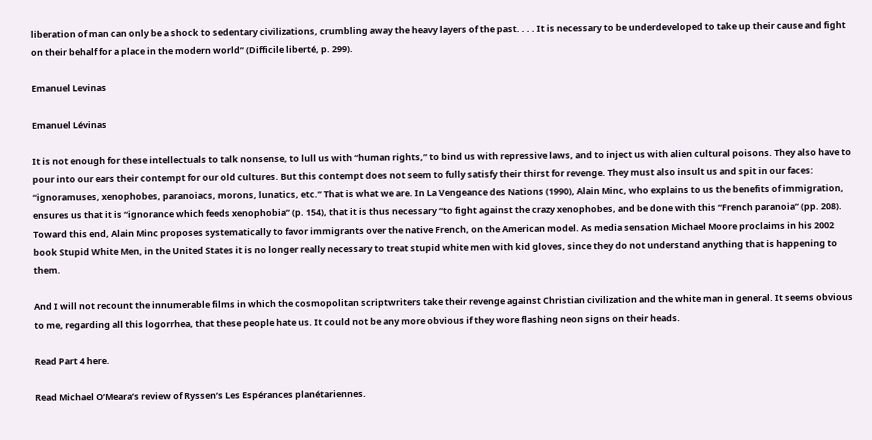liberation of man can only be a shock to sedentary civilizations, crumbling away the heavy layers of the past. . . . It is necessary to be underdeveloped to take up their cause and fight on their behalf for a place in the modern world” (Difficile liberté, p. 299).

Emanuel Levinas

Emanuel Lévinas

It is not enough for these intellectuals to talk nonsense, to lull us with “human rights,” to bind us with repressive laws, and to inject us with alien cultural poisons. They also have to pour into our ears their contempt for our old cultures. But this contempt does not seem to fully satisfy their thirst for revenge. They must also insult us and spit in our faces: “ignoramuses, xenophobes, paranoiacs, morons, lunatics, etc.” That is what we are. In La Vengeance des Nations (1990), Alain Minc, who explains to us the benefits of immigration, ensures us that it is “ignorance which feeds xenophobia” (p. 154), that it is thus necessary “to fight against the crazy xenophobes, and be done with this “French paranoia” (pp. 208). Toward this end, Alain Minc proposes systematically to favor immigrants over the native French, on the American model. As media sensation Michael Moore proclaims in his 2002 book Stupid White Men, in the United States it is no longer really necessary to treat stupid white men with kid gloves, since they do not understand anything that is happening to them.

And I will not recount the innumerable films in which the cosmopolitan scriptwriters take their revenge against Christian civilization and the white man in general. It seems obvious to me, regarding all this logorrhea, that these people hate us. It could not be any more obvious if they wore flashing neon signs on their heads.

Read Part 4 here.

Read Michael O’Meara’s review of Ryssen’s Les Espérances planétariennes.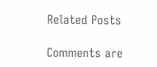Related Posts

Comments are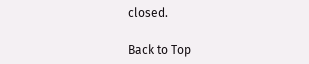closed.

Back to Top